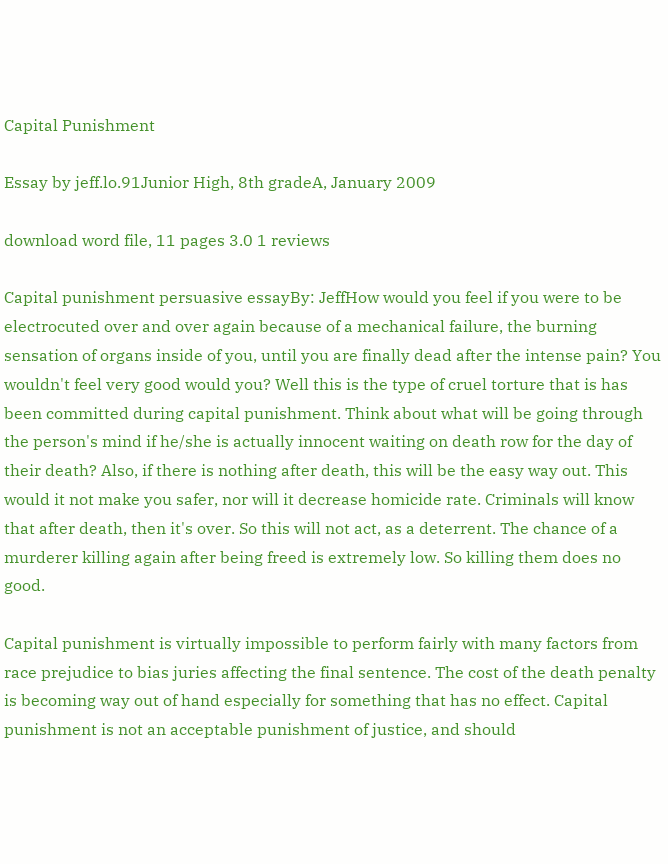Capital Punishment

Essay by jeff.lo.91Junior High, 8th gradeA, January 2009

download word file, 11 pages 3.0 1 reviews

Capital punishment persuasive essayBy: JeffHow would you feel if you were to be electrocuted over and over again because of a mechanical failure, the burning sensation of organs inside of you, until you are finally dead after the intense pain? You wouldn't feel very good would you? Well this is the type of cruel torture that is has been committed during capital punishment. Think about what will be going through the person's mind if he/she is actually innocent waiting on death row for the day of their death? Also, if there is nothing after death, this will be the easy way out. This would it not make you safer, nor will it decrease homicide rate. Criminals will know that after death, then it's over. So this will not act, as a deterrent. The chance of a murderer killing again after being freed is extremely low. So killing them does no good.

Capital punishment is virtually impossible to perform fairly with many factors from race prejudice to bias juries affecting the final sentence. The cost of the death penalty is becoming way out of hand especially for something that has no effect. Capital punishment is not an acceptable punishment of justice, and should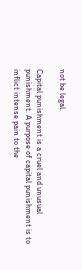not be legal.

Capital punishment is a cruel and unusual punishment. A purpose of capital punishment is to inflict intense pain to the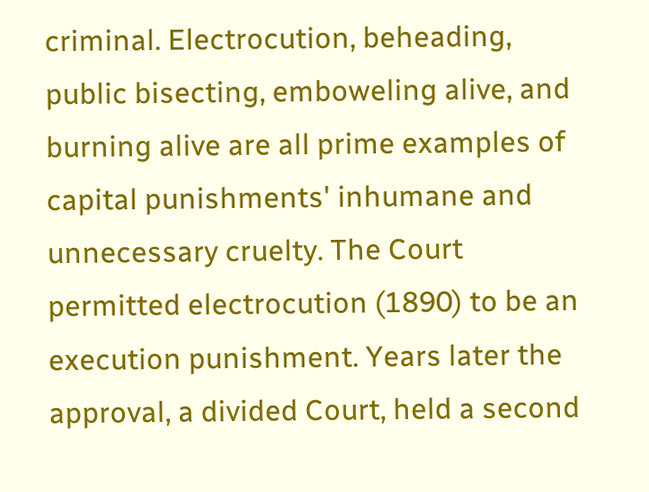criminal. Electrocution, beheading, public bisecting, emboweling alive, and burning alive are all prime examples of capital punishments' inhumane and unnecessary cruelty. The Court permitted electrocution (1890) to be an execution punishment. Years later the approval, a divided Court, held a second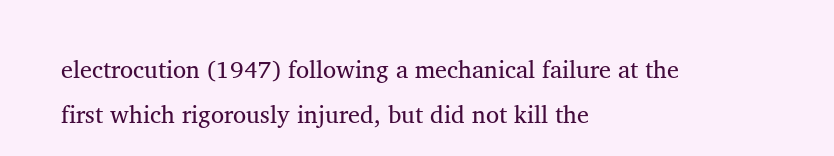electrocution (1947) following a mechanical failure at the first which rigorously injured, but did not kill the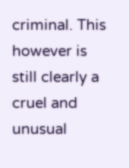criminal. This however is still clearly a cruel and unusual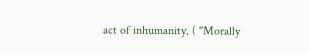act of inhumanity. ( ''Morally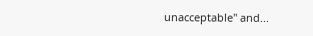unacceptable'' and...